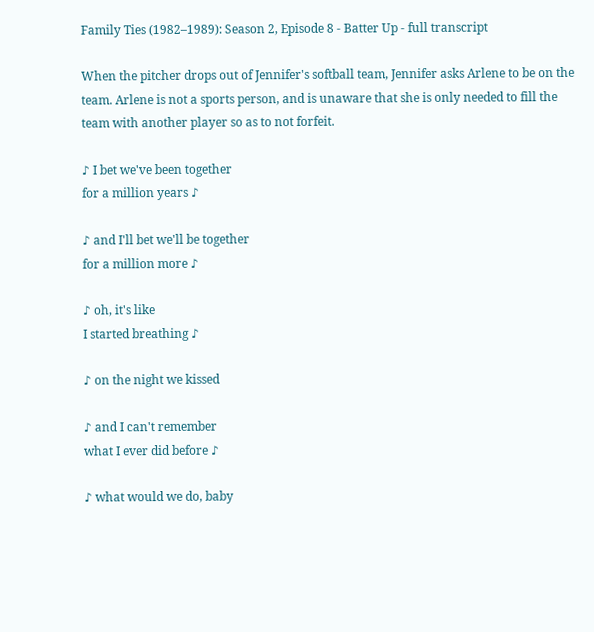Family Ties (1982–1989): Season 2, Episode 8 - Batter Up - full transcript

When the pitcher drops out of Jennifer's softball team, Jennifer asks Arlene to be on the team. Arlene is not a sports person, and is unaware that she is only needed to fill the team with another player so as to not forfeit.

♪ I bet we've been together
for a million years ♪

♪ and I'll bet we'll be together
for a million more ♪

♪ oh, it's like
I started breathing ♪

♪ on the night we kissed

♪ and I can't remember
what I ever did before ♪

♪ what would we do, baby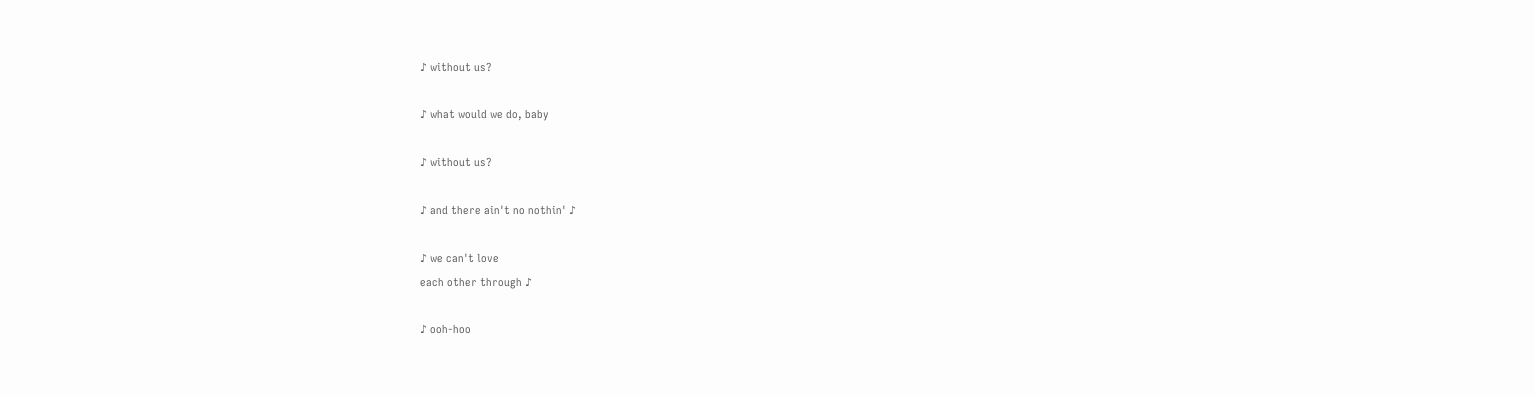♪ without us?

♪ what would we do, baby

♪ without us?

♪ and there ain't no nothin' ♪

♪ we can't love
each other through ♪

♪ ooh-hoo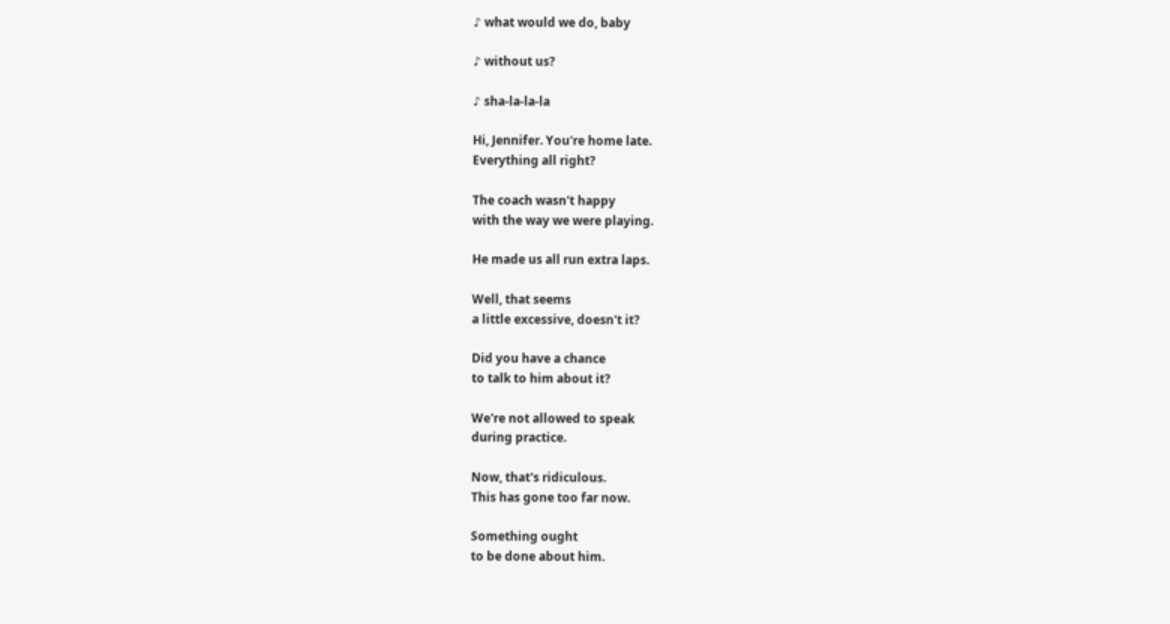♪ what would we do, baby

♪ without us?

♪ sha-la-la-la

Hi, Jennifer. You're home late.
Everything all right?

The coach wasn't happy
with the way we were playing.

He made us all run extra laps.

Well, that seems
a little excessive, doesn't it?

Did you have a chance
to talk to him about it?

We're not allowed to speak
during practice.

Now, that's ridiculous.
This has gone too far now.

Something ought
to be done about him.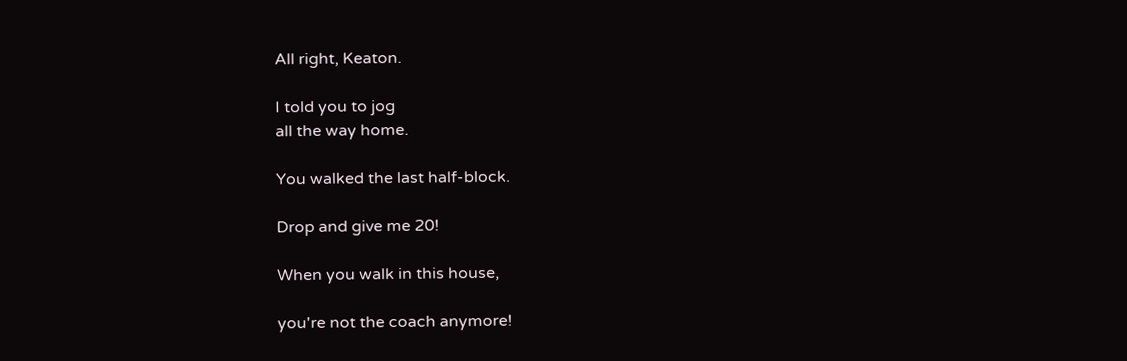All right, Keaton.

I told you to jog
all the way home.

You walked the last half-block.

Drop and give me 20!

When you walk in this house,

you're not the coach anymore!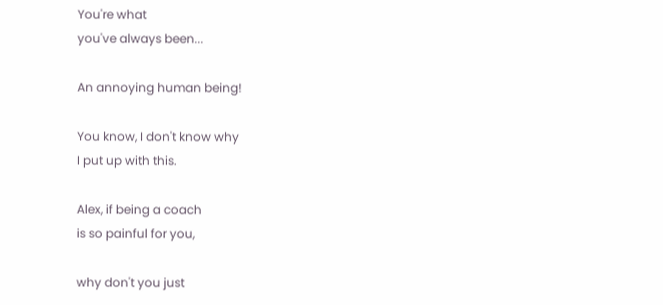You're what
you've always been...

An annoying human being!

You know, I don't know why
I put up with this.

Alex, if being a coach
is so painful for you,

why don't you just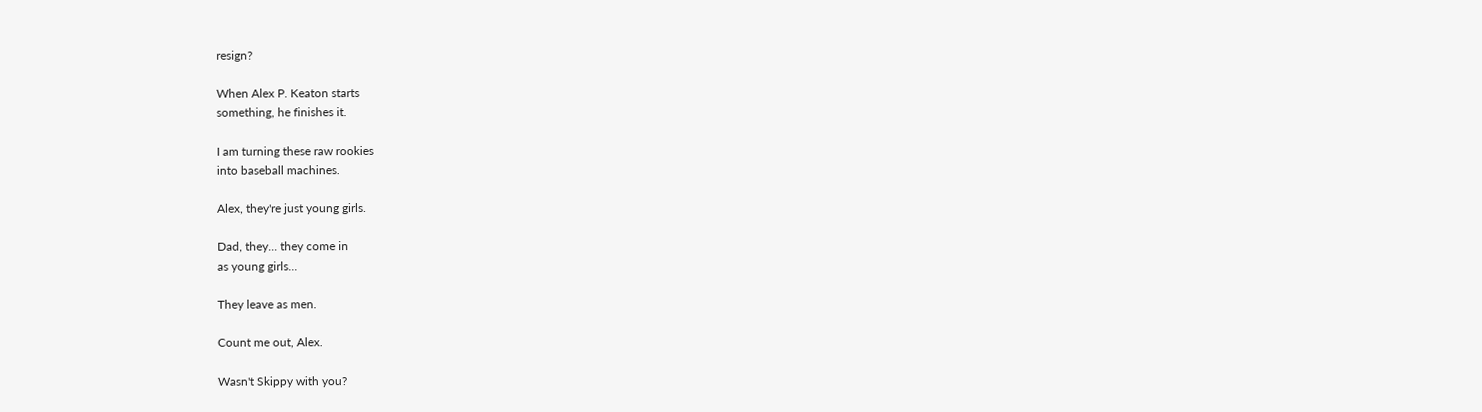resign?

When Alex P. Keaton starts
something, he finishes it.

I am turning these raw rookies
into baseball machines.

Alex, they're just young girls.

Dad, they... they come in
as young girls...

They leave as men.

Count me out, Alex.

Wasn't Skippy with you?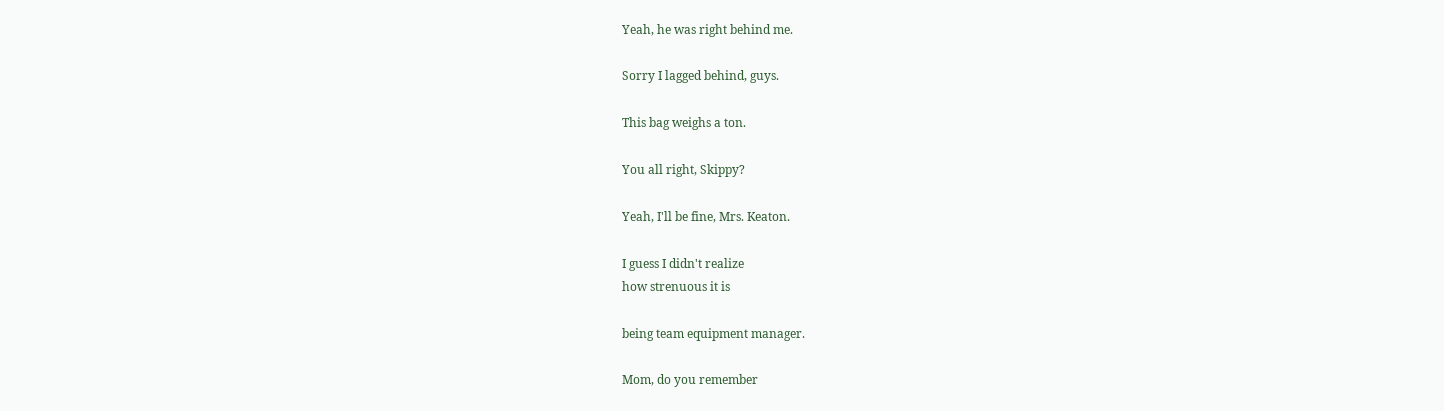Yeah, he was right behind me.

Sorry I lagged behind, guys.

This bag weighs a ton.

You all right, Skippy?

Yeah, I'll be fine, Mrs. Keaton.

I guess I didn't realize
how strenuous it is

being team equipment manager.

Mom, do you remember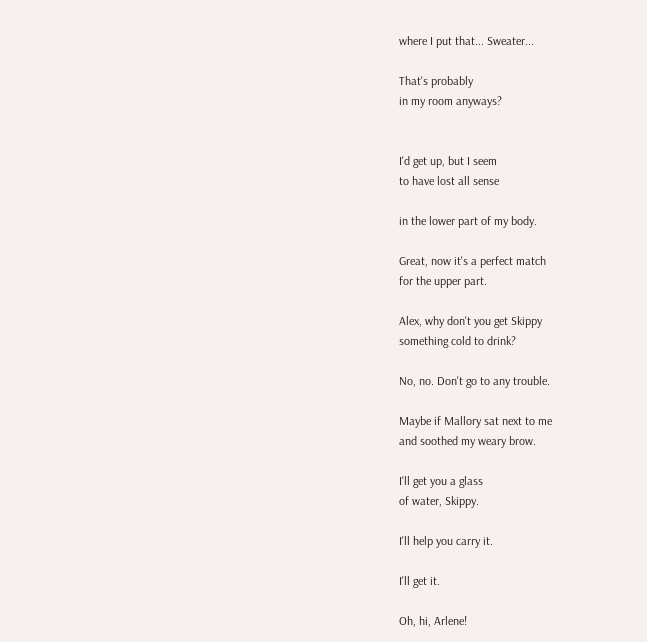where I put that... Sweater...

That's probably
in my room anyways?


I'd get up, but I seem
to have lost all sense

in the lower part of my body.

Great, now it's a perfect match
for the upper part.

Alex, why don't you get Skippy
something cold to drink?

No, no. Don't go to any trouble.

Maybe if Mallory sat next to me
and soothed my weary brow.

I'll get you a glass
of water, Skippy.

I'll help you carry it.

I'll get it.

Oh, hi, Arlene!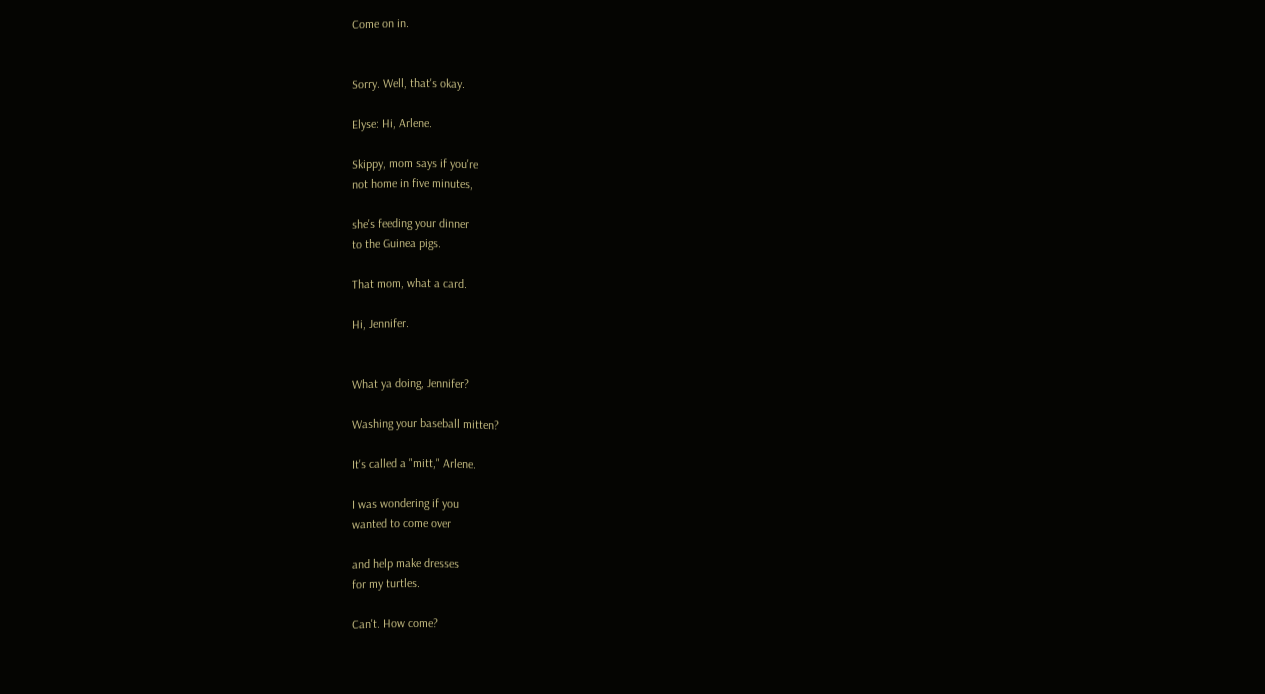Come on in.


Sorry. Well, that's okay.

Elyse: Hi, Arlene.

Skippy, mom says if you're
not home in five minutes,

she's feeding your dinner
to the Guinea pigs.

That mom, what a card.

Hi, Jennifer.


What ya doing, Jennifer?

Washing your baseball mitten?

It's called a "mitt," Arlene.

I was wondering if you
wanted to come over

and help make dresses
for my turtles.

Can't. How come?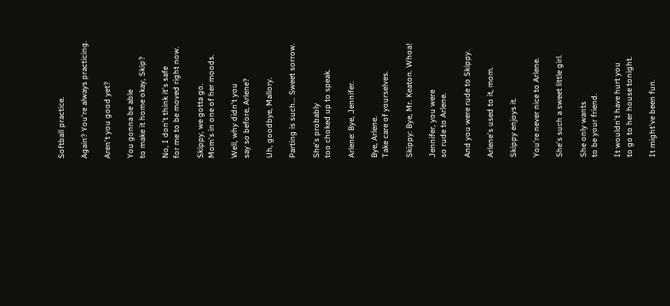Softball practice.

Again? You're always practicing.

Aren't you good yet?

You gonna be able
to make it home okay, Skip?

No, I don't think it's safe
for me to be moved right now.

Skippy, we gotta go.
Mom's in one of her moods.

Well, why didn't you
say so before, Arlene?

Uh, goodbye, Mallory.

Parting is such... Sweet sorrow.

She's probably
too choked up to speak.

Arlene: Bye, Jennifer.

Bye, Arlene.
Take care of yourselves.

Skippy: Bye, Mr. Keaton. Whoa!

Jennifer, you were
so rude to Arlene.

And you were rude to Skippy.

Arlene's used to it, mom.

Skippy enjoys it.

You're never nice to Arlene.

She's such a sweet little girl.

She only wants
to be your friend.

It wouldn't have hurt you
to go to her house tonight.

It might've been fun.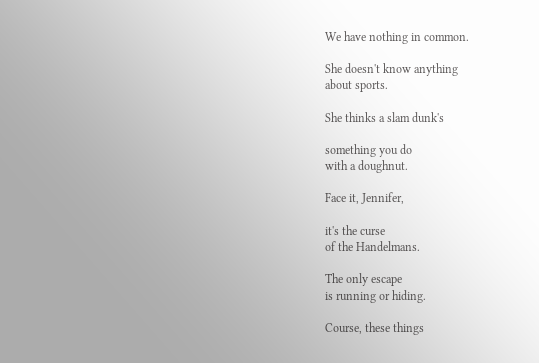We have nothing in common.

She doesn't know anything
about sports.

She thinks a slam dunk's

something you do
with a doughnut.

Face it, Jennifer,

it's the curse
of the Handelmans.

The only escape
is running or hiding.

Course, these things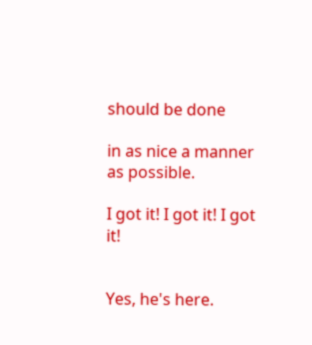should be done

in as nice a manner as possible.

I got it! I got it! I got it!


Yes, he's here.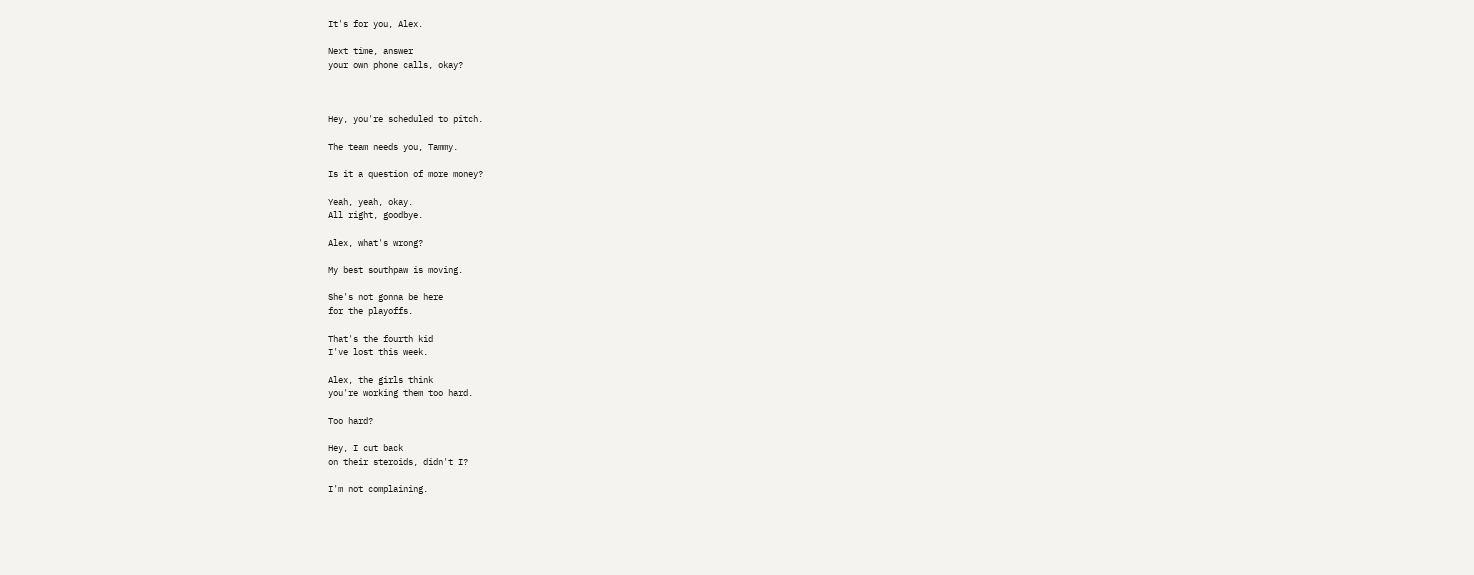It's for you, Alex.

Next time, answer
your own phone calls, okay?



Hey, you're scheduled to pitch.

The team needs you, Tammy.

Is it a question of more money?

Yeah, yeah, okay.
All right, goodbye.

Alex, what's wrong?

My best southpaw is moving.

She's not gonna be here
for the playoffs.

That's the fourth kid
I've lost this week.

Alex, the girls think
you're working them too hard.

Too hard?

Hey, I cut back
on their steroids, didn't I?

I'm not complaining.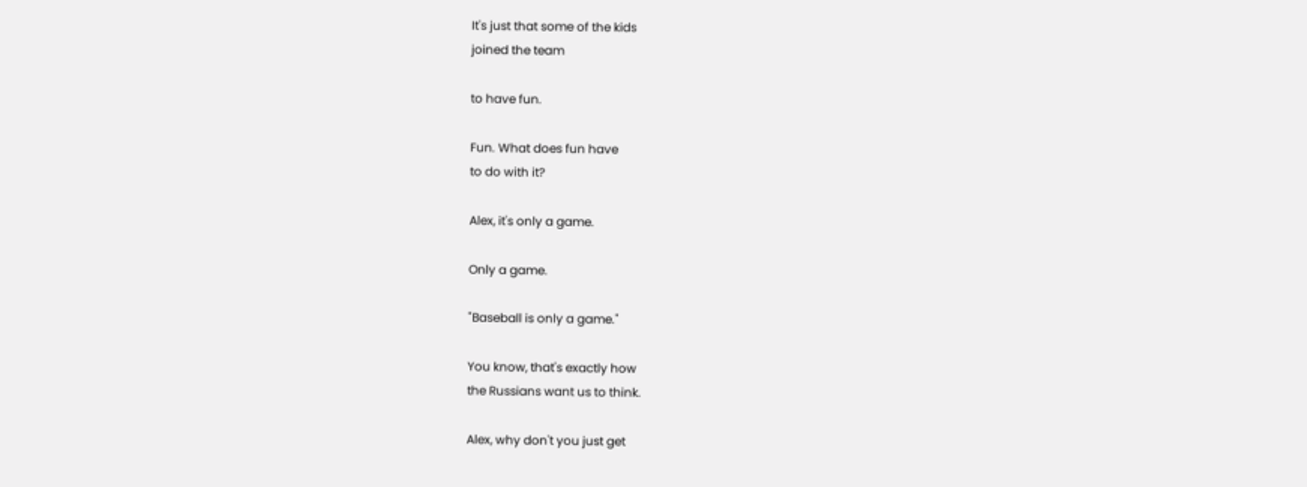It's just that some of the kids
joined the team

to have fun.

Fun. What does fun have
to do with it?

Alex, it's only a game.

Only a game.

"Baseball is only a game."

You know, that's exactly how
the Russians want us to think.

Alex, why don't you just get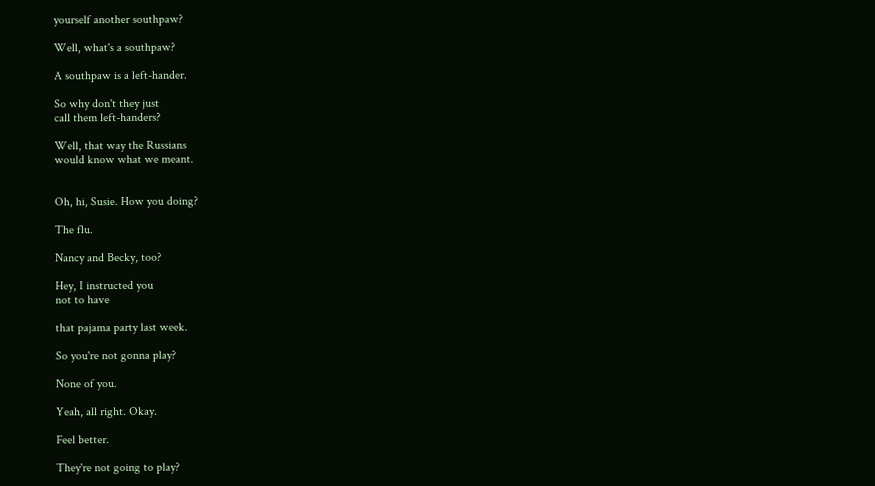yourself another southpaw?

Well, what's a southpaw?

A southpaw is a left-hander.

So why don't they just
call them left-handers?

Well, that way the Russians
would know what we meant.


Oh, hi, Susie. How you doing?

The flu.

Nancy and Becky, too?

Hey, I instructed you
not to have

that pajama party last week.

So you're not gonna play?

None of you.

Yeah, all right. Okay.

Feel better.

They're not going to play?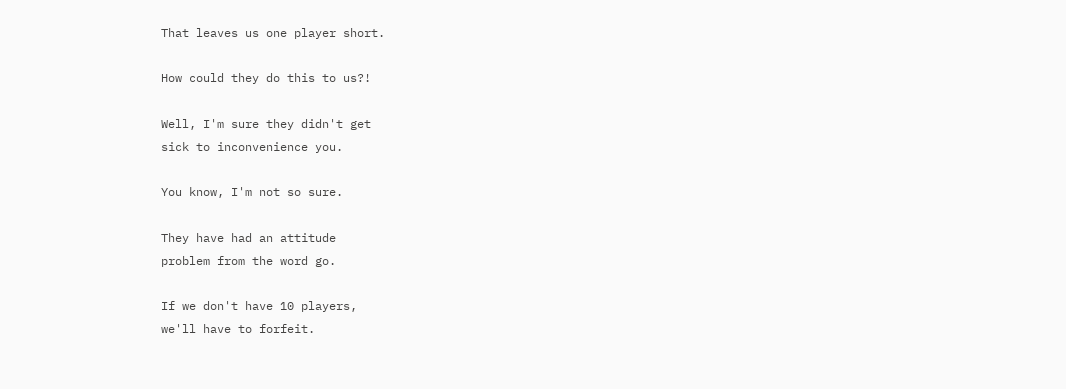That leaves us one player short.

How could they do this to us?!

Well, I'm sure they didn't get
sick to inconvenience you.

You know, I'm not so sure.

They have had an attitude
problem from the word go.

If we don't have 10 players,
we'll have to forfeit.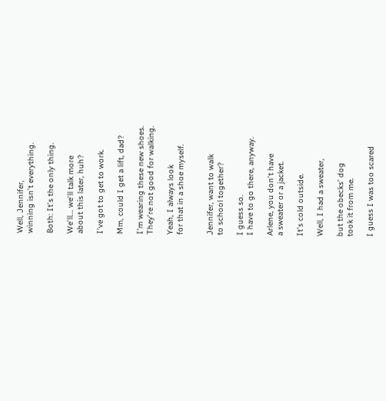Well, Jennifer,
winning isn't everything.

Both: It's the only thing.

We'll... we'll talk more
about this later, huh?

I've got to get to work.

Mm, could I get a lift, dad?

I'm wearing these new shoes.
They're not good for walking.

Yeah, I always look
for that in a shoe myself.


Jennifer, want to walk
to school together?

I guess so.
I have to go there, anyway.

Arlene, you don't have
a sweater or a jacket.

It's cold outside.

Well, I had a sweater,

but the obecks' dog
took it from me.

I guess I was too scared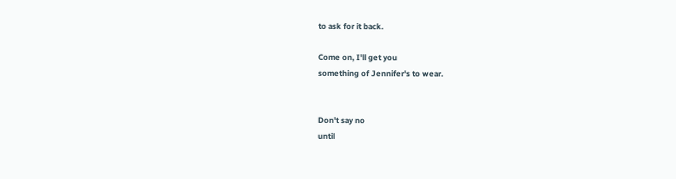to ask for it back.

Come on, I'll get you
something of Jennifer's to wear.


Don't say no
until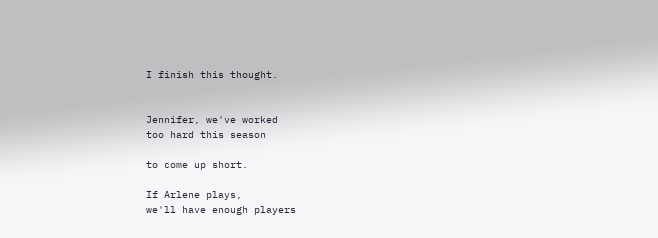I finish this thought.


Jennifer, we've worked
too hard this season

to come up short.

If Arlene plays,
we'll have enough players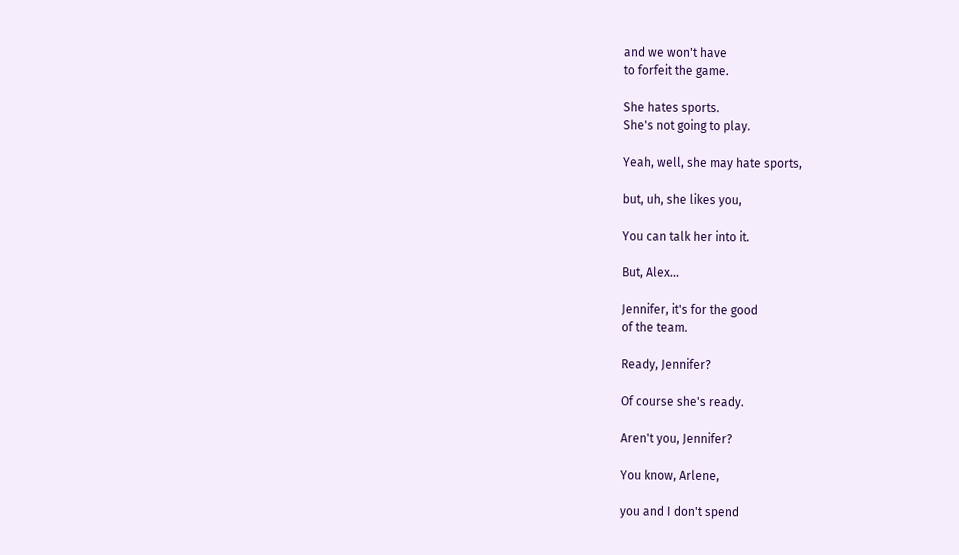and we won't have
to forfeit the game.

She hates sports.
She's not going to play.

Yeah, well, she may hate sports,

but, uh, she likes you,

You can talk her into it.

But, Alex...

Jennifer, it's for the good
of the team.

Ready, Jennifer?

Of course she's ready.

Aren't you, Jennifer?

You know, Arlene,

you and I don't spend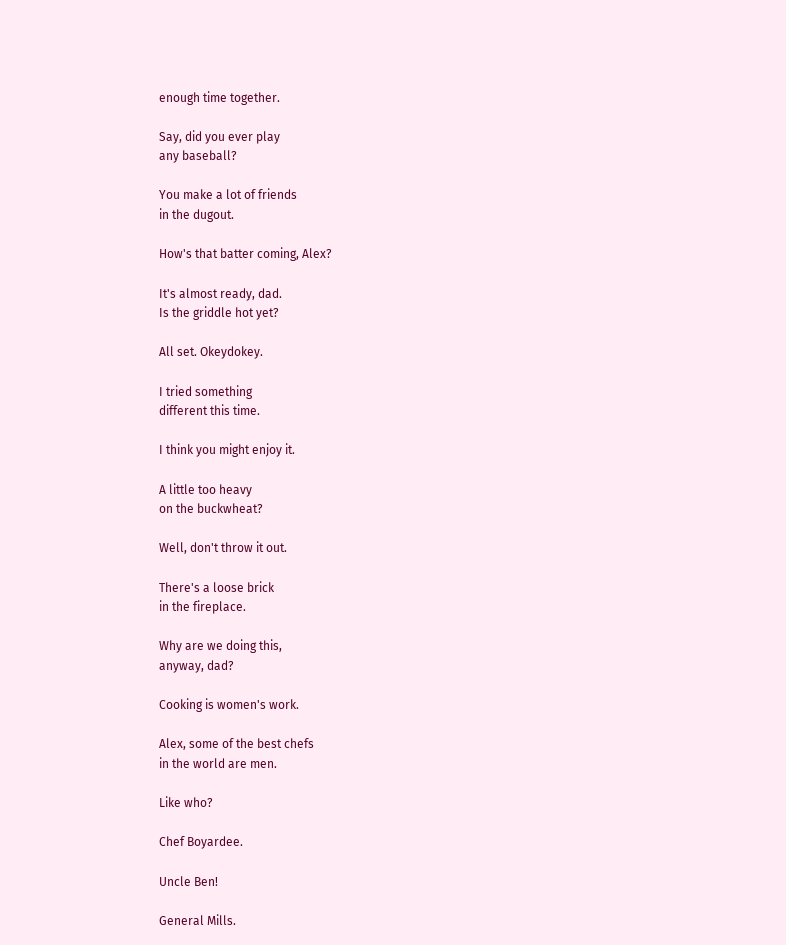enough time together.

Say, did you ever play
any baseball?

You make a lot of friends
in the dugout.

How's that batter coming, Alex?

It's almost ready, dad.
Is the griddle hot yet?

All set. Okeydokey.

I tried something
different this time.

I think you might enjoy it.

A little too heavy
on the buckwheat?

Well, don't throw it out.

There's a loose brick
in the fireplace.

Why are we doing this,
anyway, dad?

Cooking is women's work.

Alex, some of the best chefs
in the world are men.

Like who?

Chef Boyardee.

Uncle Ben!

General Mills.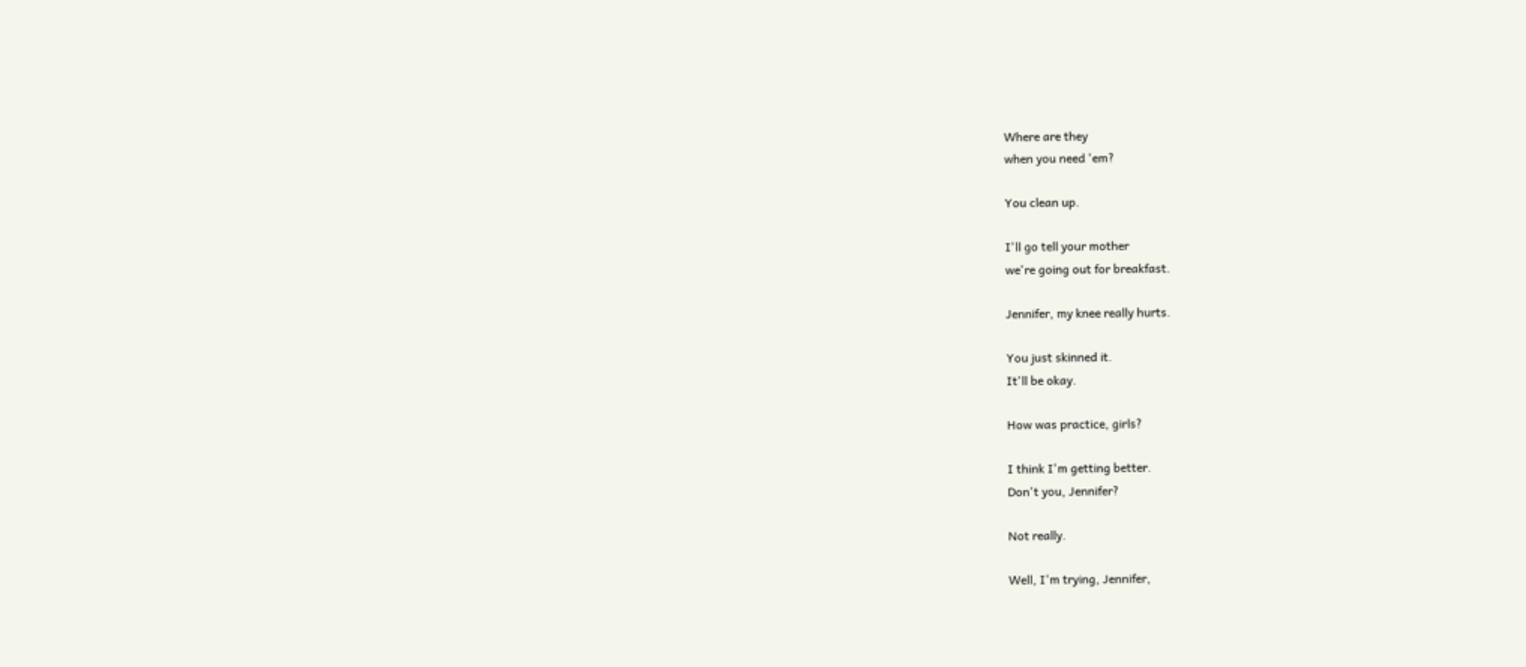Where are they
when you need 'em?

You clean up.

I'll go tell your mother
we're going out for breakfast.

Jennifer, my knee really hurts.

You just skinned it.
It'll be okay.

How was practice, girls?

I think I'm getting better.
Don't you, Jennifer?

Not really.

Well, I'm trying, Jennifer,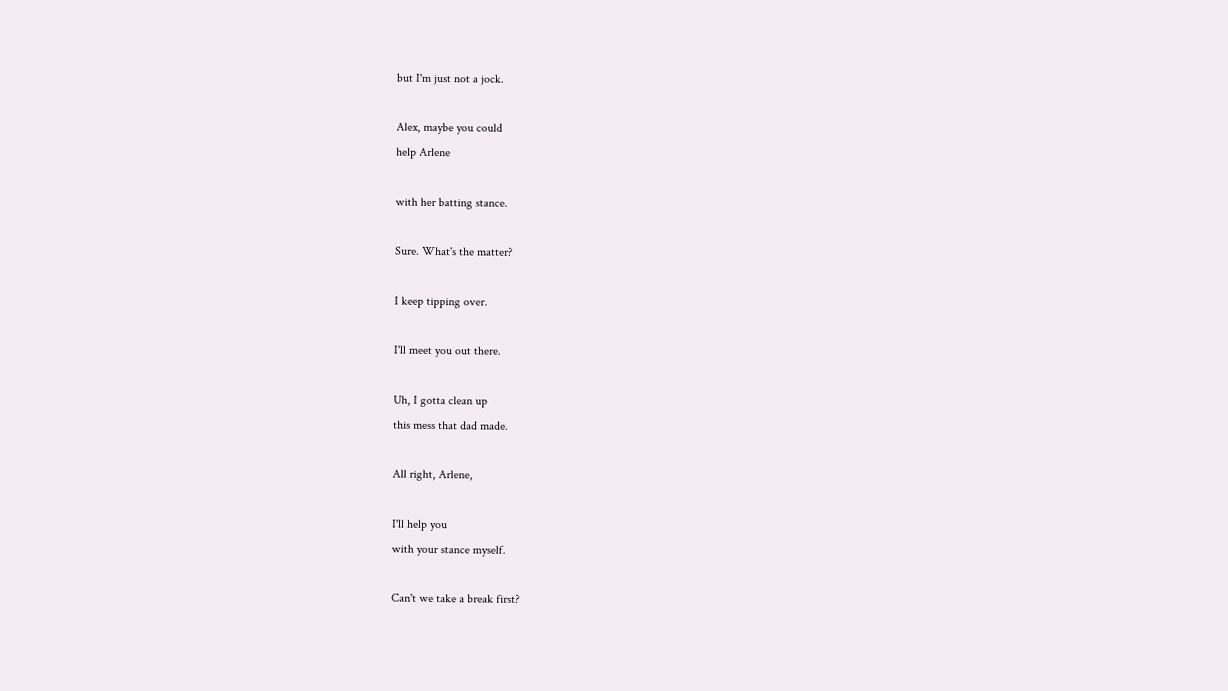but I'm just not a jock.

Alex, maybe you could
help Arlene

with her batting stance.

Sure. What's the matter?

I keep tipping over.

I'll meet you out there.

Uh, I gotta clean up
this mess that dad made.

All right, Arlene,

I'll help you
with your stance myself.

Can't we take a break first?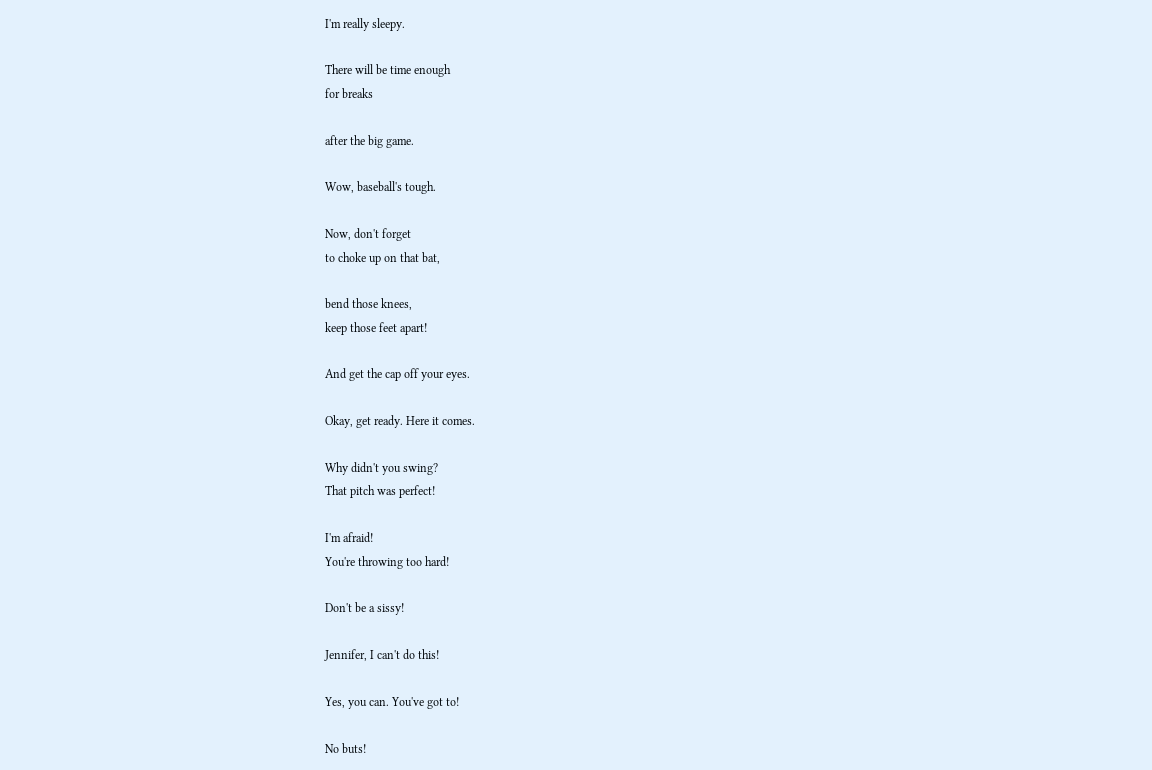I'm really sleepy.

There will be time enough
for breaks

after the big game.

Wow, baseball's tough.

Now, don't forget
to choke up on that bat,

bend those knees,
keep those feet apart!

And get the cap off your eyes.

Okay, get ready. Here it comes.

Why didn't you swing?
That pitch was perfect!

I'm afraid!
You're throwing too hard!

Don't be a sissy!

Jennifer, I can't do this!

Yes, you can. You've got to!

No buts!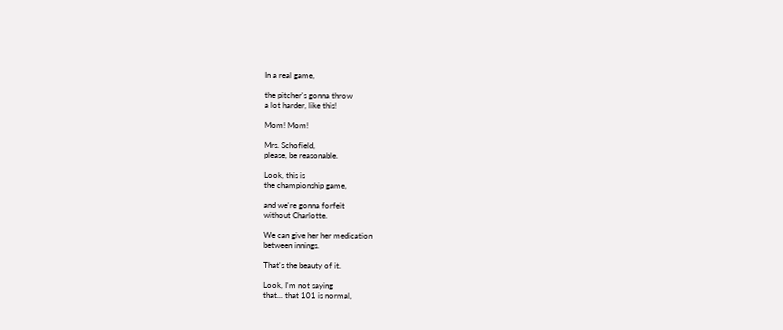In a real game,

the pitcher's gonna throw
a lot harder, like this!

Mom! Mom!

Mrs. Schofield,
please, be reasonable.

Look, this is
the championship game,

and we're gonna forfeit
without Charlotte.

We can give her her medication
between innings.

That's the beauty of it.

Look, I'm not saying
that... that 101 is normal,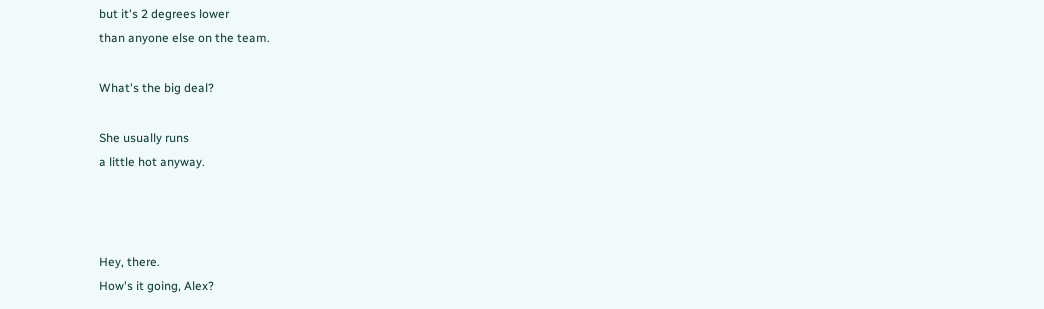but it's 2 degrees lower
than anyone else on the team.

What's the big deal?

She usually runs
a little hot anyway.



Hey, there.
How's it going, Alex?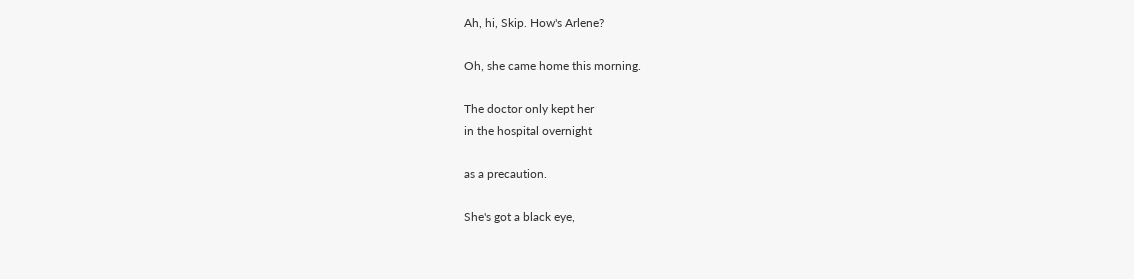Ah, hi, Skip. How's Arlene?

Oh, she came home this morning.

The doctor only kept her
in the hospital overnight

as a precaution.

She's got a black eye,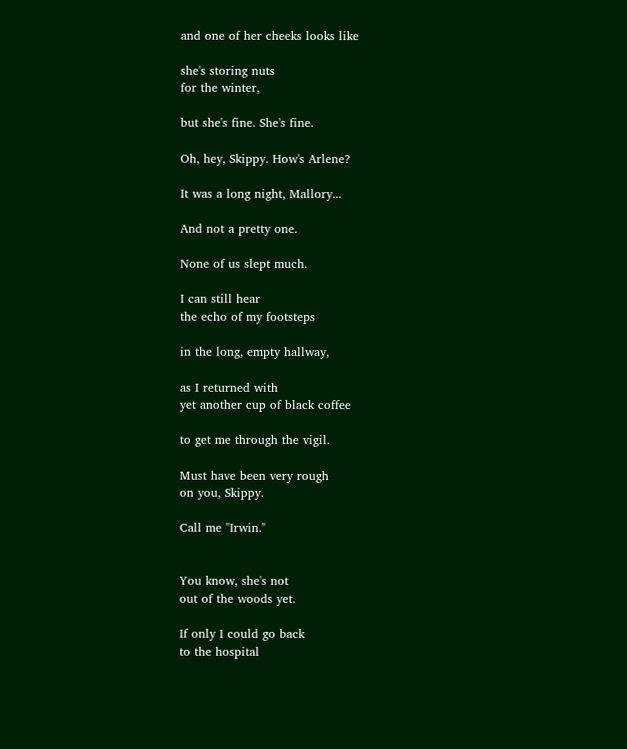and one of her cheeks looks like

she's storing nuts
for the winter,

but she's fine. She's fine.

Oh, hey, Skippy. How's Arlene?

It was a long night, Mallory...

And not a pretty one.

None of us slept much.

I can still hear
the echo of my footsteps

in the long, empty hallway,

as I returned with
yet another cup of black coffee

to get me through the vigil.

Must have been very rough
on you, Skippy.

Call me "Irwin."


You know, she's not
out of the woods yet.

If only I could go back
to the hospital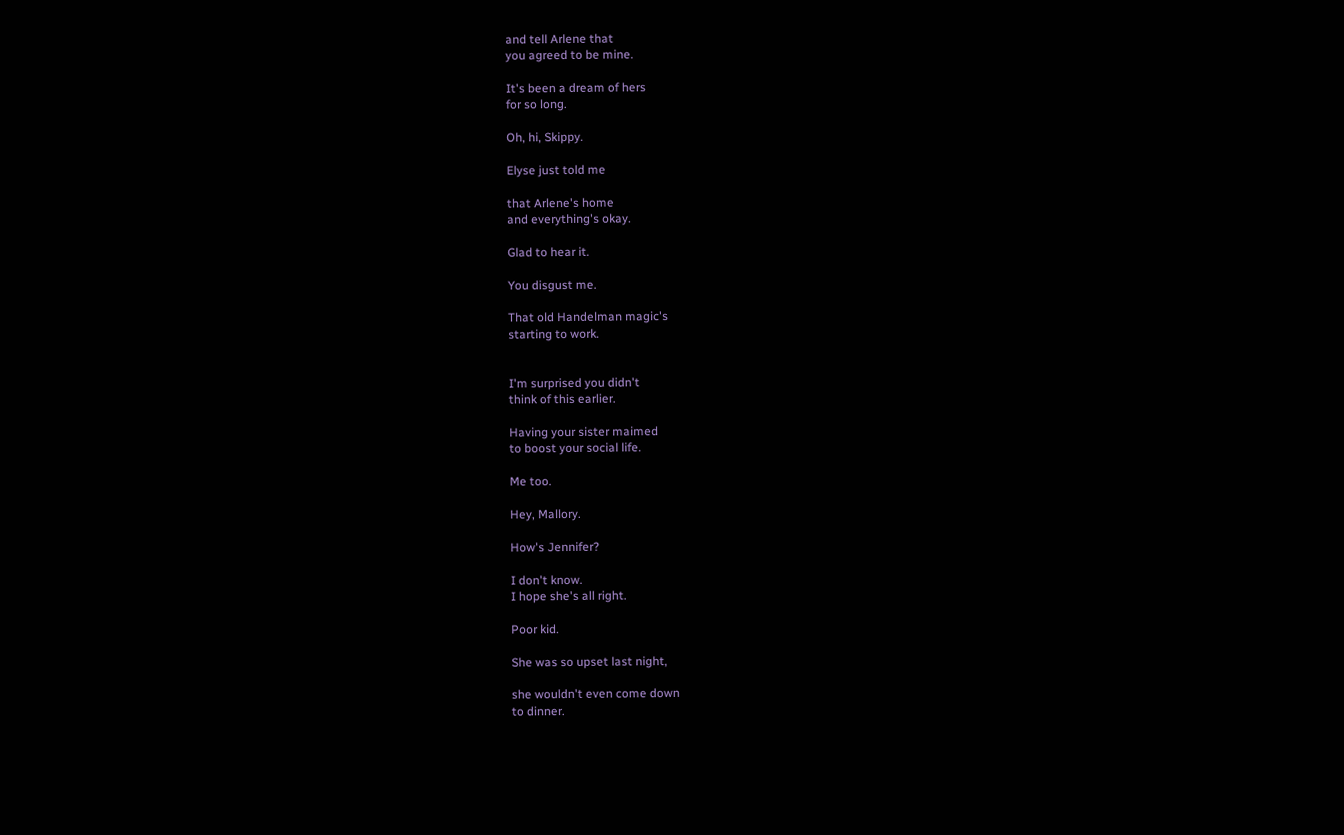and tell Arlene that
you agreed to be mine.

It's been a dream of hers
for so long.

Oh, hi, Skippy.

Elyse just told me

that Arlene's home
and everything's okay.

Glad to hear it.

You disgust me.

That old Handelman magic's
starting to work.


I'm surprised you didn't
think of this earlier.

Having your sister maimed
to boost your social life.

Me too.

Hey, Mallory.

How's Jennifer?

I don't know.
I hope she's all right.

Poor kid.

She was so upset last night,

she wouldn't even come down
to dinner.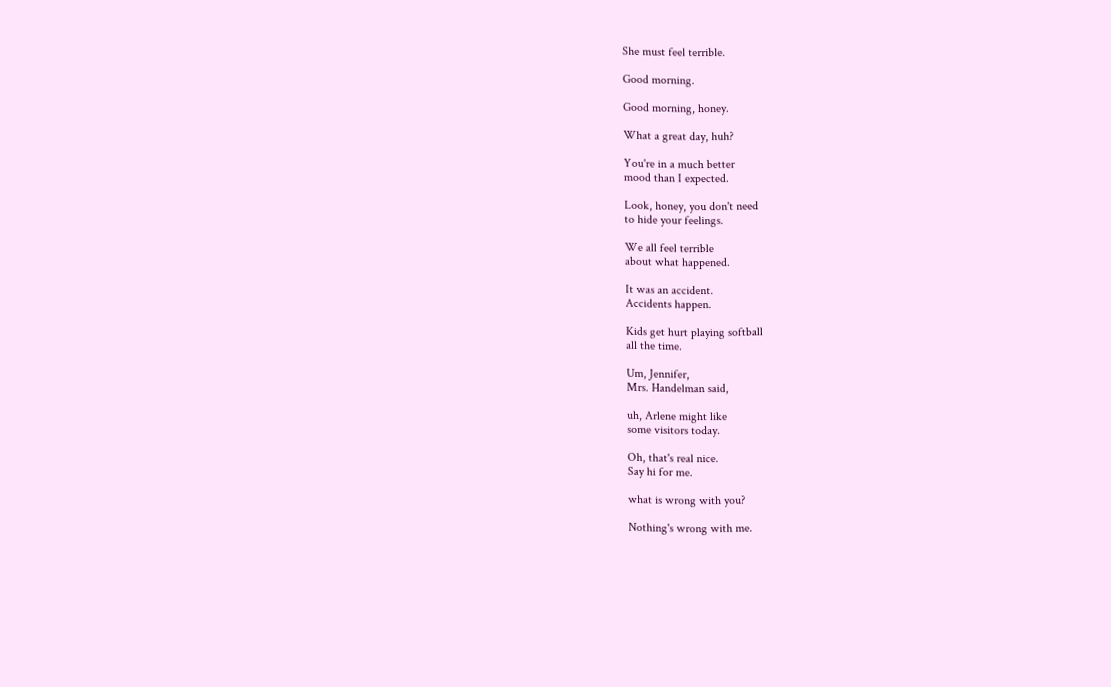She must feel terrible.

Good morning.

Good morning, honey.

What a great day, huh?

You're in a much better
mood than I expected.

Look, honey, you don't need
to hide your feelings.

We all feel terrible
about what happened.

It was an accident.
Accidents happen.

Kids get hurt playing softball
all the time.

Um, Jennifer,
Mrs. Handelman said,

uh, Arlene might like
some visitors today.

Oh, that's real nice.
Say hi for me.

what is wrong with you?

Nothing's wrong with me.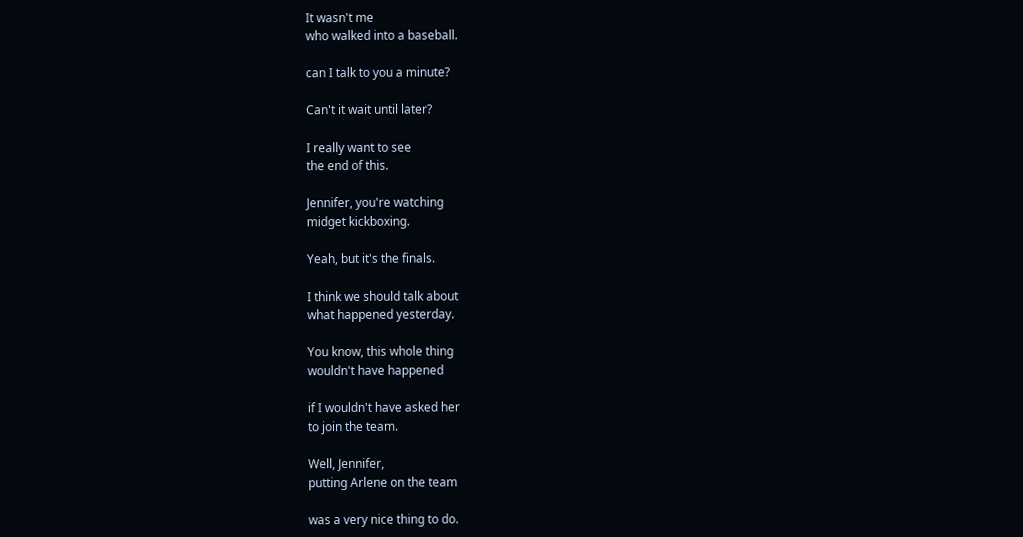It wasn't me
who walked into a baseball.

can I talk to you a minute?

Can't it wait until later?

I really want to see
the end of this.

Jennifer, you're watching
midget kickboxing.

Yeah, but it's the finals.

I think we should talk about
what happened yesterday.

You know, this whole thing
wouldn't have happened

if I wouldn't have asked her
to join the team.

Well, Jennifer,
putting Arlene on the team

was a very nice thing to do.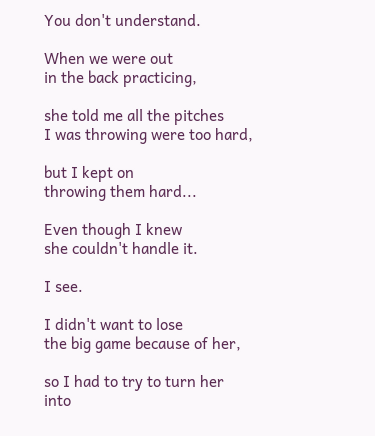You don't understand.

When we were out
in the back practicing,

she told me all the pitches
I was throwing were too hard,

but I kept on
throwing them hard...

Even though I knew
she couldn't handle it.

I see.

I didn't want to lose
the big game because of her,

so I had to try to turn her
into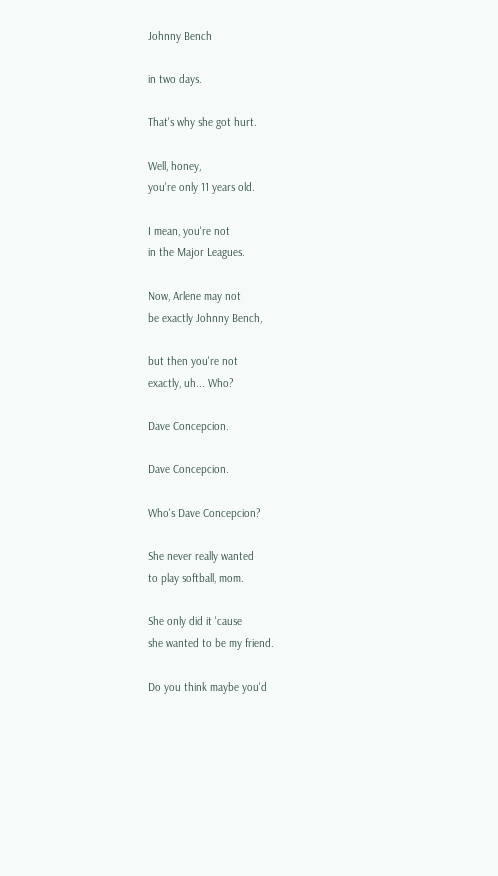Johnny Bench

in two days.

That's why she got hurt.

Well, honey,
you're only 11 years old.

I mean, you're not
in the Major Leagues.

Now, Arlene may not
be exactly Johnny Bench,

but then you're not
exactly, uh... Who?

Dave Concepcion.

Dave Concepcion.

Who's Dave Concepcion?

She never really wanted
to play softball, mom.

She only did it 'cause
she wanted to be my friend.

Do you think maybe you'd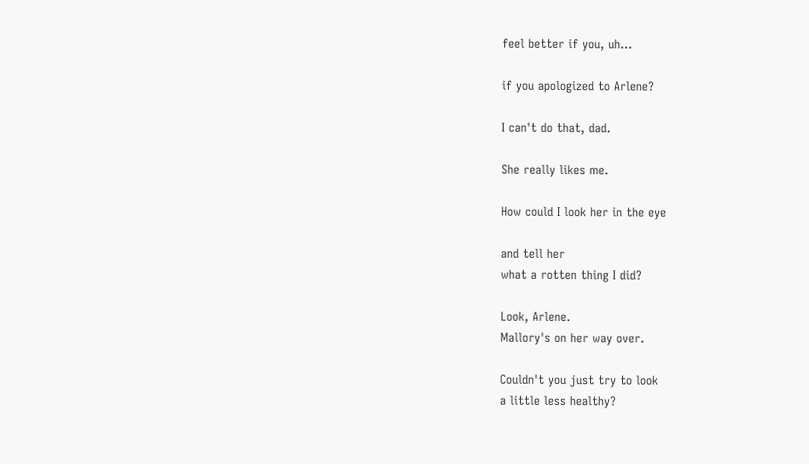feel better if you, uh...

if you apologized to Arlene?

I can't do that, dad.

She really likes me.

How could I look her in the eye

and tell her
what a rotten thing I did?

Look, Arlene.
Mallory's on her way over.

Couldn't you just try to look
a little less healthy?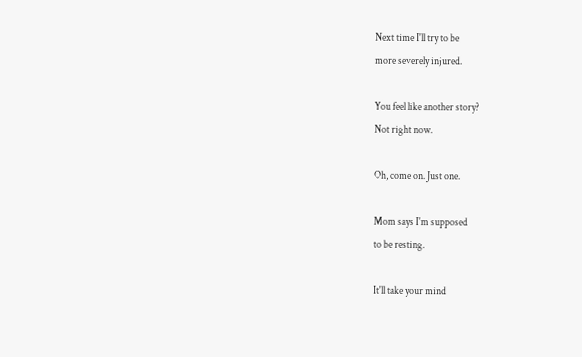Next time I'll try to be
more severely injured.

You feel like another story?
Not right now.

Oh, come on. Just one.

Mom says I'm supposed
to be resting.

It'll take your mind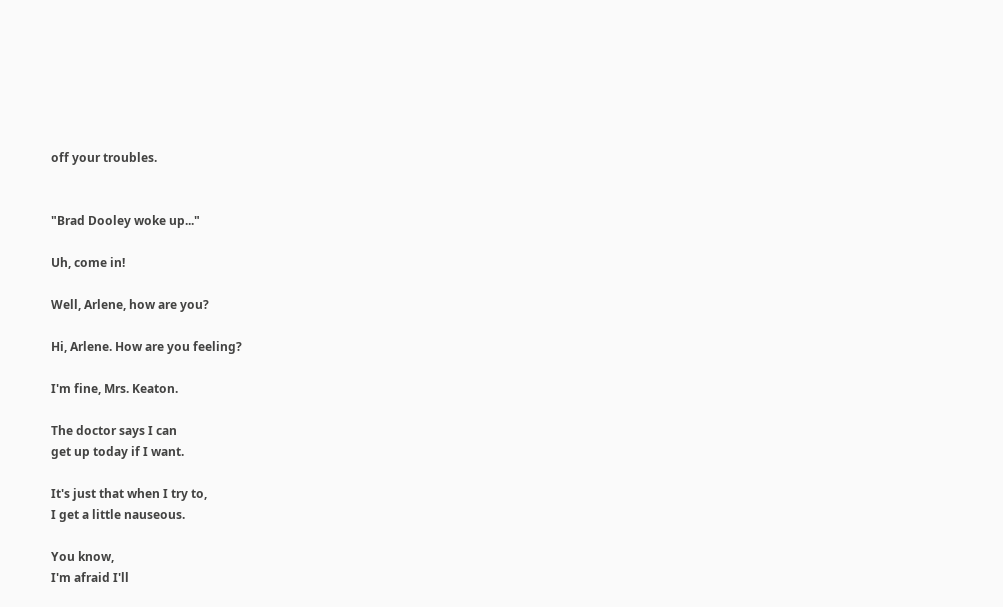off your troubles.


"Brad Dooley woke up..."

Uh, come in!

Well, Arlene, how are you?

Hi, Arlene. How are you feeling?

I'm fine, Mrs. Keaton.

The doctor says I can
get up today if I want.

It's just that when I try to,
I get a little nauseous.

You know,
I'm afraid I'll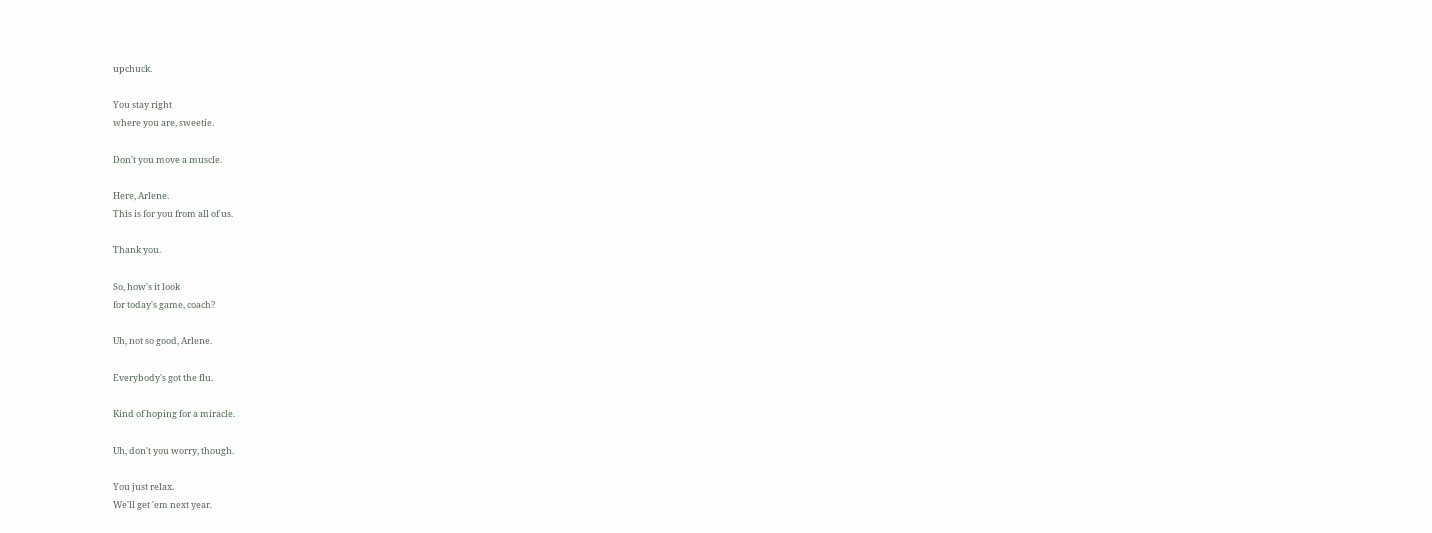upchuck.

You stay right
where you are, sweetie.

Don't you move a muscle.

Here, Arlene.
This is for you from all of us.

Thank you.

So, how's it look
for today's game, coach?

Uh, not so good, Arlene.

Everybody's got the flu.

Kind of hoping for a miracle.

Uh, don't you worry, though.

You just relax.
We'll get 'em next year.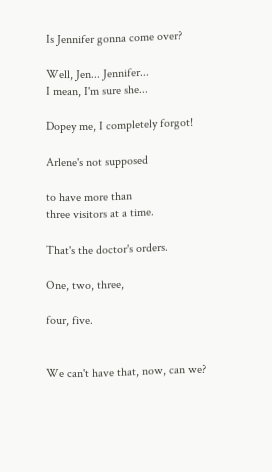Is Jennifer gonna come over?

Well, Jen... Jennifer...
I mean, I'm sure she...

Dopey me, I completely forgot!

Arlene's not supposed

to have more than
three visitors at a time.

That's the doctor's orders.

One, two, three,

four, five.


We can't have that, now, can we?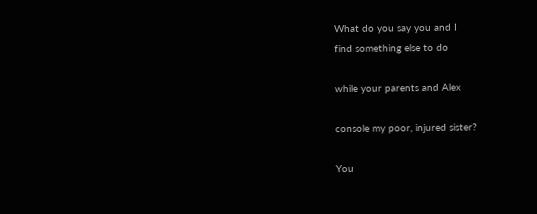What do you say you and I
find something else to do

while your parents and Alex

console my poor, injured sister?

You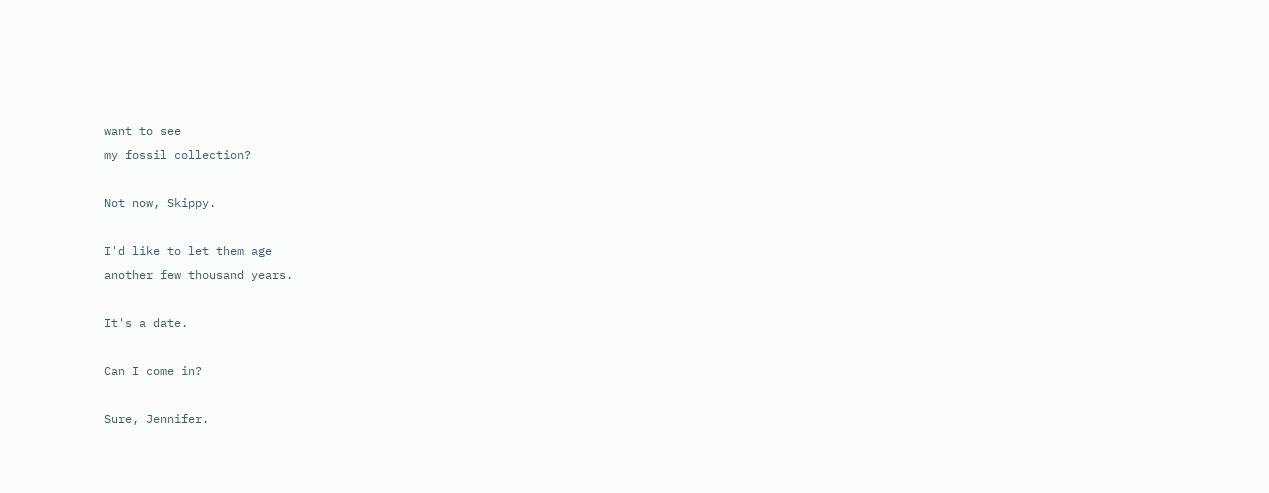want to see
my fossil collection?

Not now, Skippy.

I'd like to let them age
another few thousand years.

It's a date.

Can I come in?

Sure, Jennifer.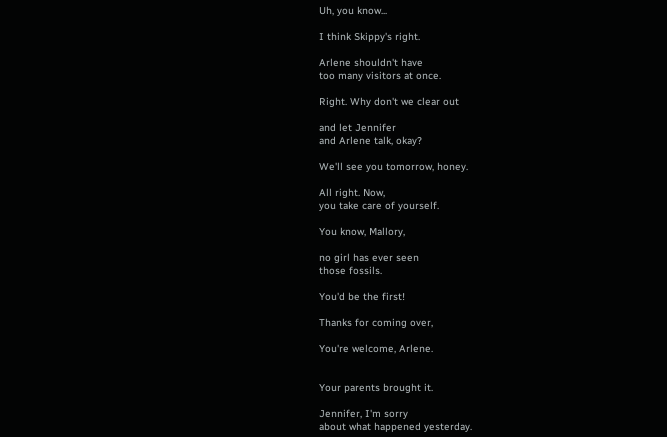Uh, you know...

I think Skippy's right.

Arlene shouldn't have
too many visitors at once.

Right. Why don't we clear out

and let Jennifer
and Arlene talk, okay?

We'll see you tomorrow, honey.

All right. Now,
you take care of yourself.

You know, Mallory,

no girl has ever seen
those fossils.

You'd be the first!

Thanks for coming over,

You're welcome, Arlene.


Your parents brought it.

Jennifer, I'm sorry
about what happened yesterday.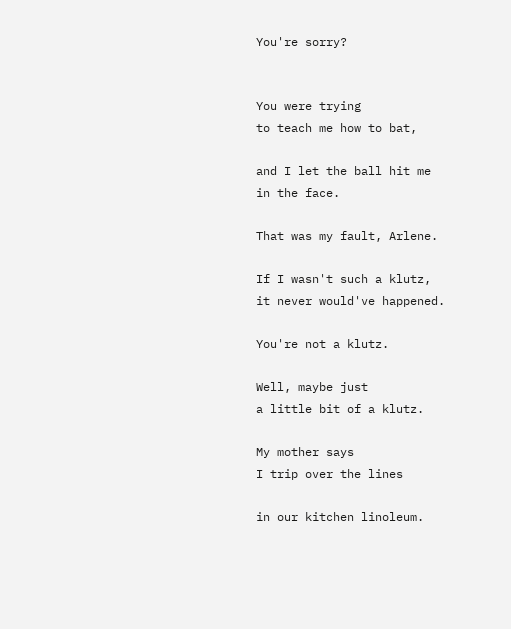You're sorry?


You were trying
to teach me how to bat,

and I let the ball hit me
in the face.

That was my fault, Arlene.

If I wasn't such a klutz,
it never would've happened.

You're not a klutz.

Well, maybe just
a little bit of a klutz.

My mother says
I trip over the lines

in our kitchen linoleum.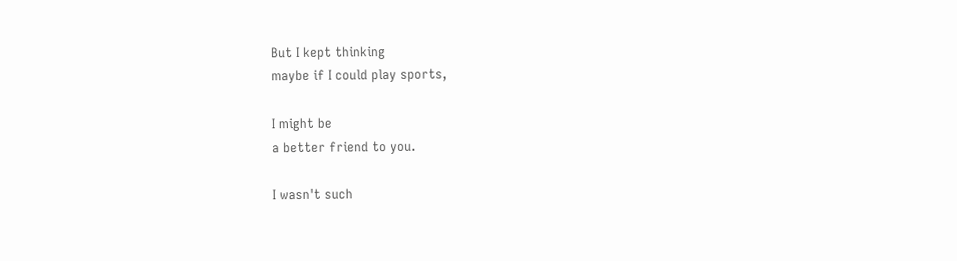But I kept thinking
maybe if I could play sports,

I might be
a better friend to you.

I wasn't such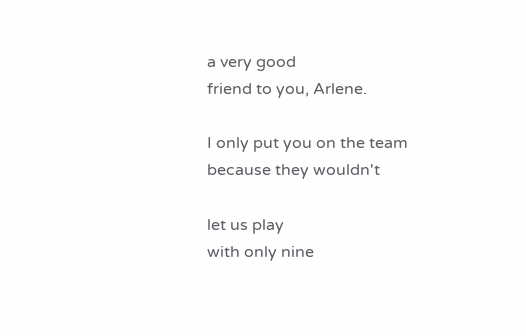a very good
friend to you, Arlene.

I only put you on the team
because they wouldn't

let us play
with only nine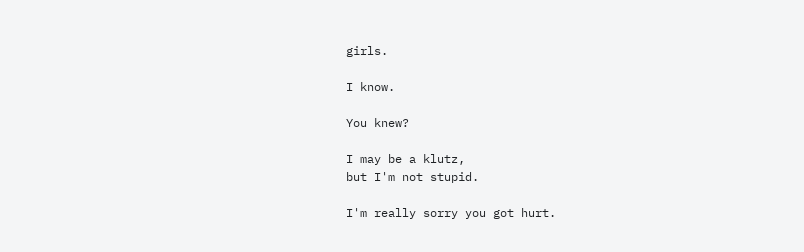girls.

I know.

You knew?

I may be a klutz,
but I'm not stupid.

I'm really sorry you got hurt.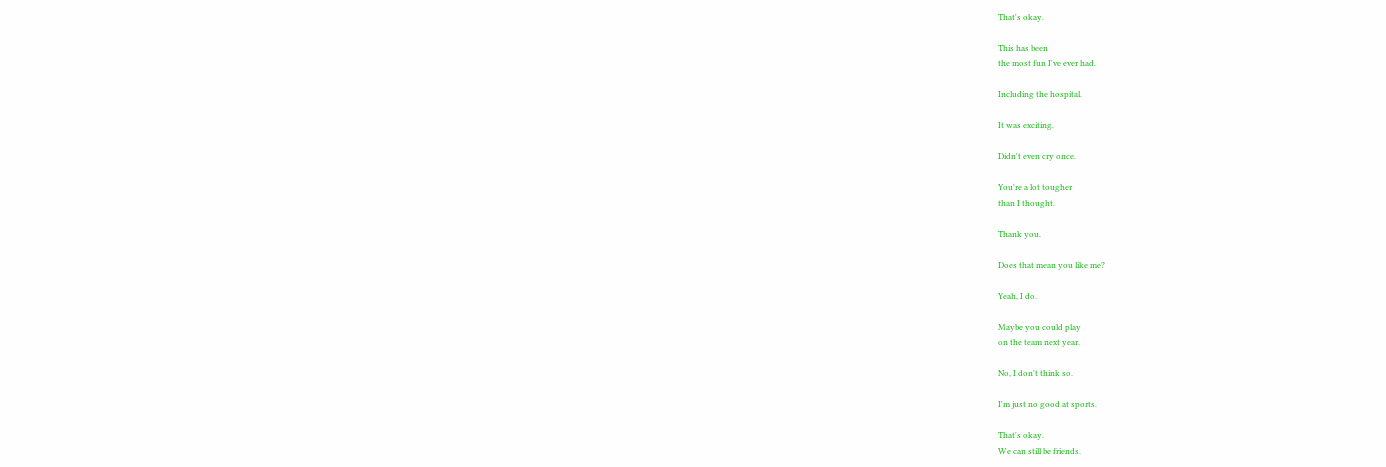That's okay.

This has been
the most fun I've ever had.

Including the hospital.

It was exciting.

Didn't even cry once.

You're a lot tougher
than I thought.

Thank you.

Does that mean you like me?

Yeah, I do.

Maybe you could play
on the team next year.

No, I don't think so.

I'm just no good at sports.

That's okay.
We can still be friends.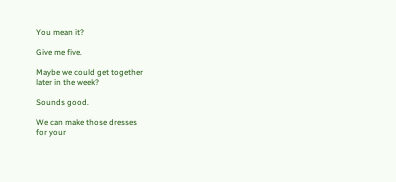You mean it?

Give me five.

Maybe we could get together
later in the week?

Sounds good.

We can make those dresses
for your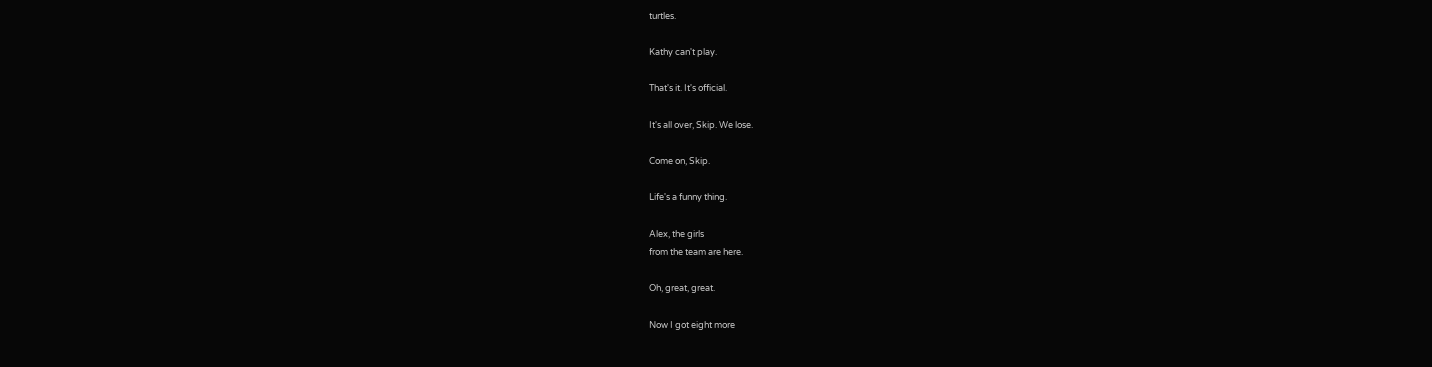turtles.

Kathy can't play.

That's it. It's official.

It's all over, Skip. We lose.

Come on, Skip.

Life's a funny thing.

Alex, the girls
from the team are here.

Oh, great, great.

Now I got eight more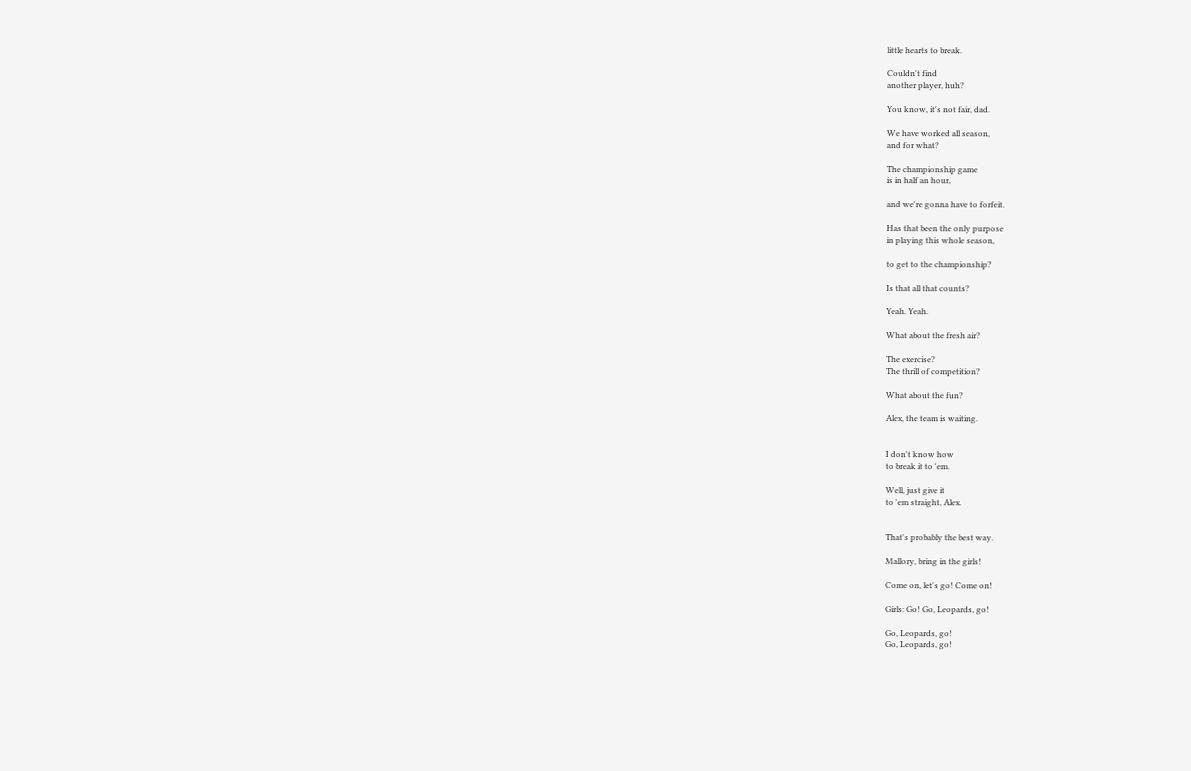little hearts to break.

Couldn't find
another player, huh?

You know, it's not fair, dad.

We have worked all season,
and for what?

The championship game
is in half an hour,

and we're gonna have to forfeit.

Has that been the only purpose
in playing this whole season,

to get to the championship?

Is that all that counts?

Yeah. Yeah.

What about the fresh air?

The exercise?
The thrill of competition?

What about the fun?

Alex, the team is waiting.


I don't know how
to break it to 'em.

Well, just give it
to 'em straight, Alex.


That's probably the best way.

Mallory, bring in the girls!

Come on, let's go! Come on!

Girls: Go! Go, Leopards, go!

Go, Leopards, go!
Go, Leopards, go!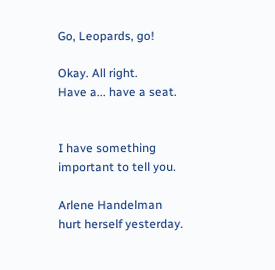Go, Leopards, go!

Okay. All right.
Have a... have a seat.


I have something
important to tell you.

Arlene Handelman
hurt herself yesterday.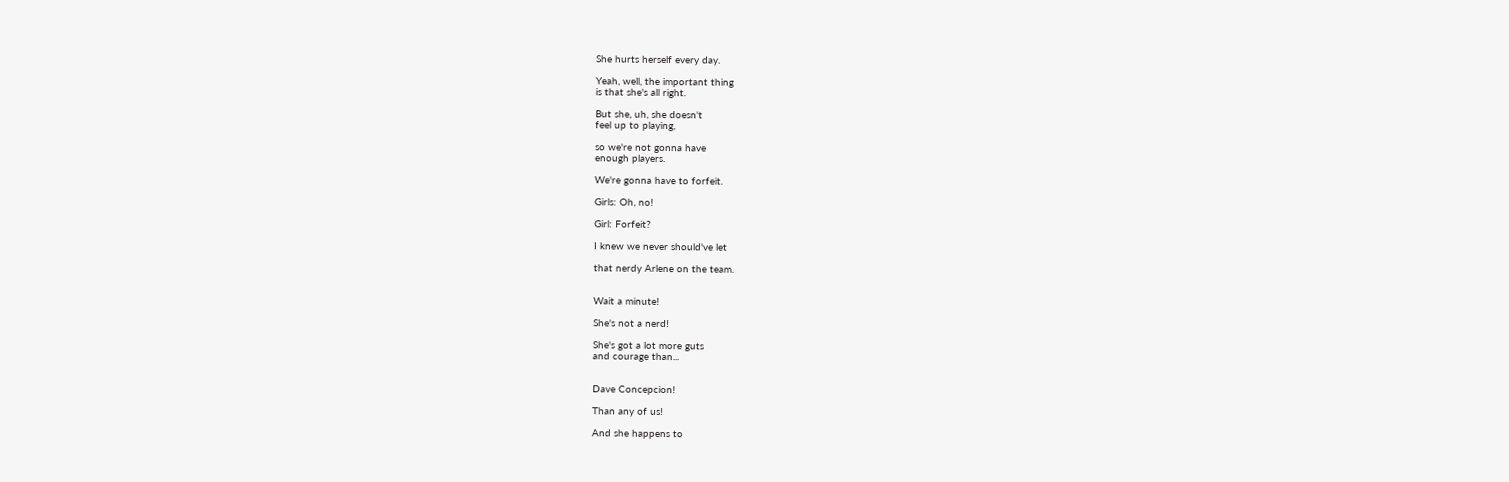She hurts herself every day.

Yeah, well, the important thing
is that she's all right.

But she, uh, she doesn't
feel up to playing,

so we're not gonna have
enough players.

We're gonna have to forfeit.

Girls: Oh, no!

Girl: Forfeit?

I knew we never should've let

that nerdy Arlene on the team.


Wait a minute!

She's not a nerd!

She's got a lot more guts
and courage than...


Dave Concepcion!

Than any of us!

And she happens to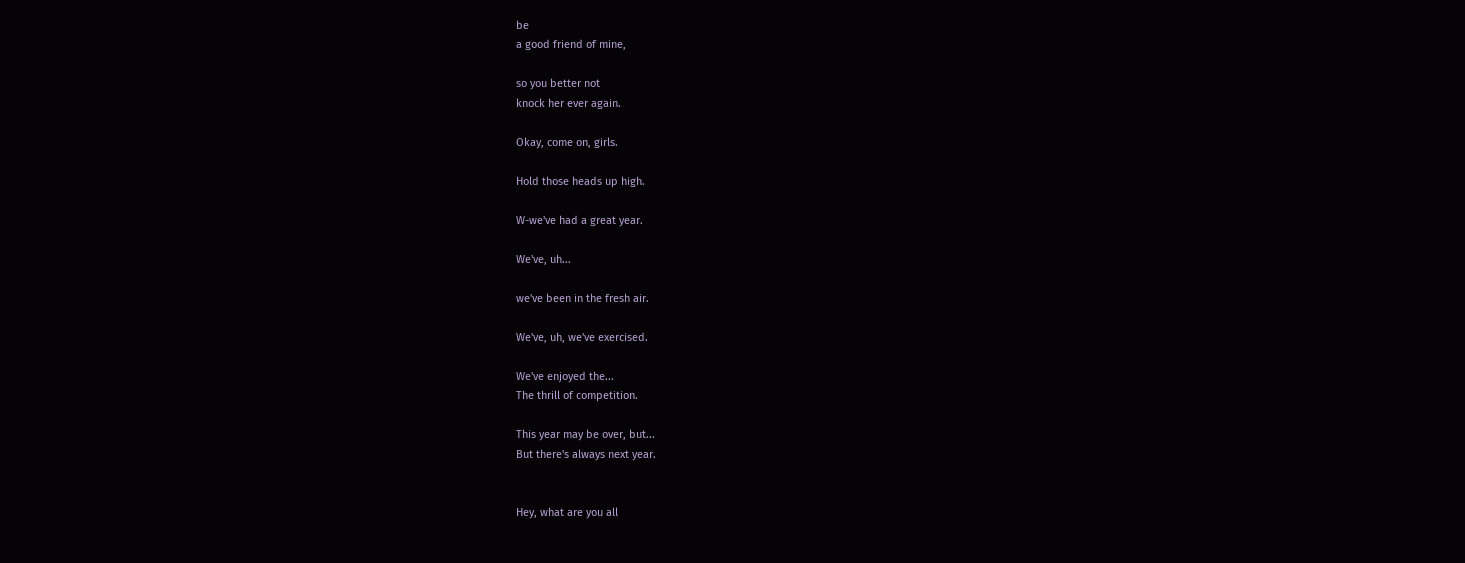be
a good friend of mine,

so you better not
knock her ever again.

Okay, come on, girls.

Hold those heads up high.

W-we've had a great year.

We've, uh...

we've been in the fresh air.

We've, uh, we've exercised.

We've enjoyed the...
The thrill of competition.

This year may be over, but...
But there's always next year.


Hey, what are you all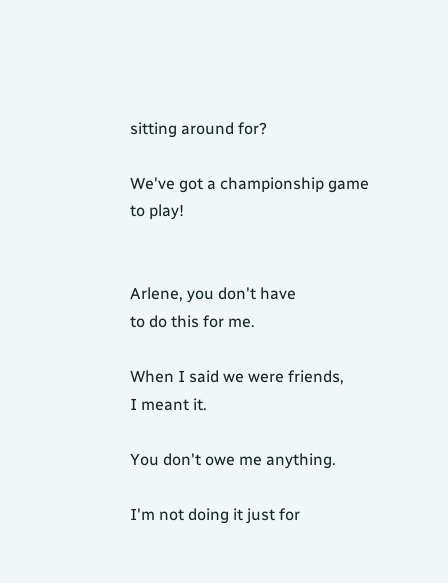sitting around for?

We've got a championship game
to play!


Arlene, you don't have
to do this for me.

When I said we were friends,
I meant it.

You don't owe me anything.

I'm not doing it just for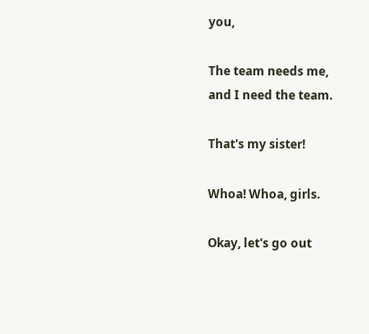you,

The team needs me,
and I need the team.

That's my sister!

Whoa! Whoa, girls.

Okay, let's go out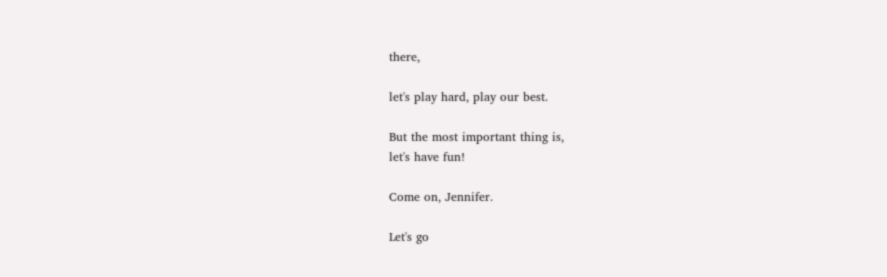there,

let's play hard, play our best.

But the most important thing is,
let's have fun!

Come on, Jennifer.

Let's go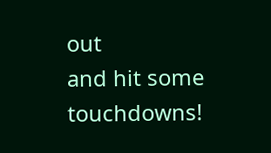out
and hit some touchdowns!